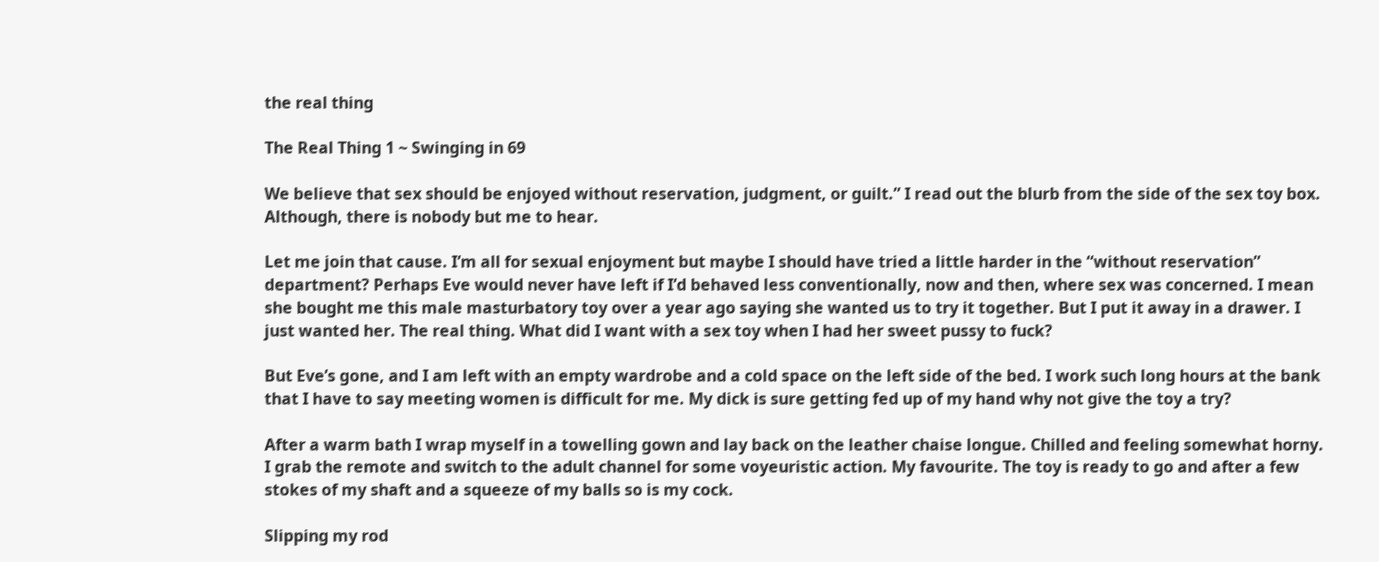the real thing

The Real Thing 1 ~ Swinging in 69

We believe that sex should be enjoyed without reservation, judgment, or guilt.” I read out the blurb from the side of the sex toy box. Although, there is nobody but me to hear.

Let me join that cause. I’m all for sexual enjoyment but maybe I should have tried a little harder in the “without reservation” department? Perhaps Eve would never have left if I’d behaved less conventionally, now and then, where sex was concerned. I mean she bought me this male masturbatory toy over a year ago saying she wanted us to try it together. But I put it away in a drawer. I just wanted her. The real thing. What did I want with a sex toy when I had her sweet pussy to fuck?

But Eve’s gone, and I am left with an empty wardrobe and a cold space on the left side of the bed. I work such long hours at the bank that I have to say meeting women is difficult for me. My dick is sure getting fed up of my hand why not give the toy a try?

After a warm bath I wrap myself in a towelling gown and lay back on the leather chaise longue. Chilled and feeling somewhat horny. I grab the remote and switch to the adult channel for some voyeuristic action. My favourite. The toy is ready to go and after a few stokes of my shaft and a squeeze of my balls so is my cock.

Slipping my rod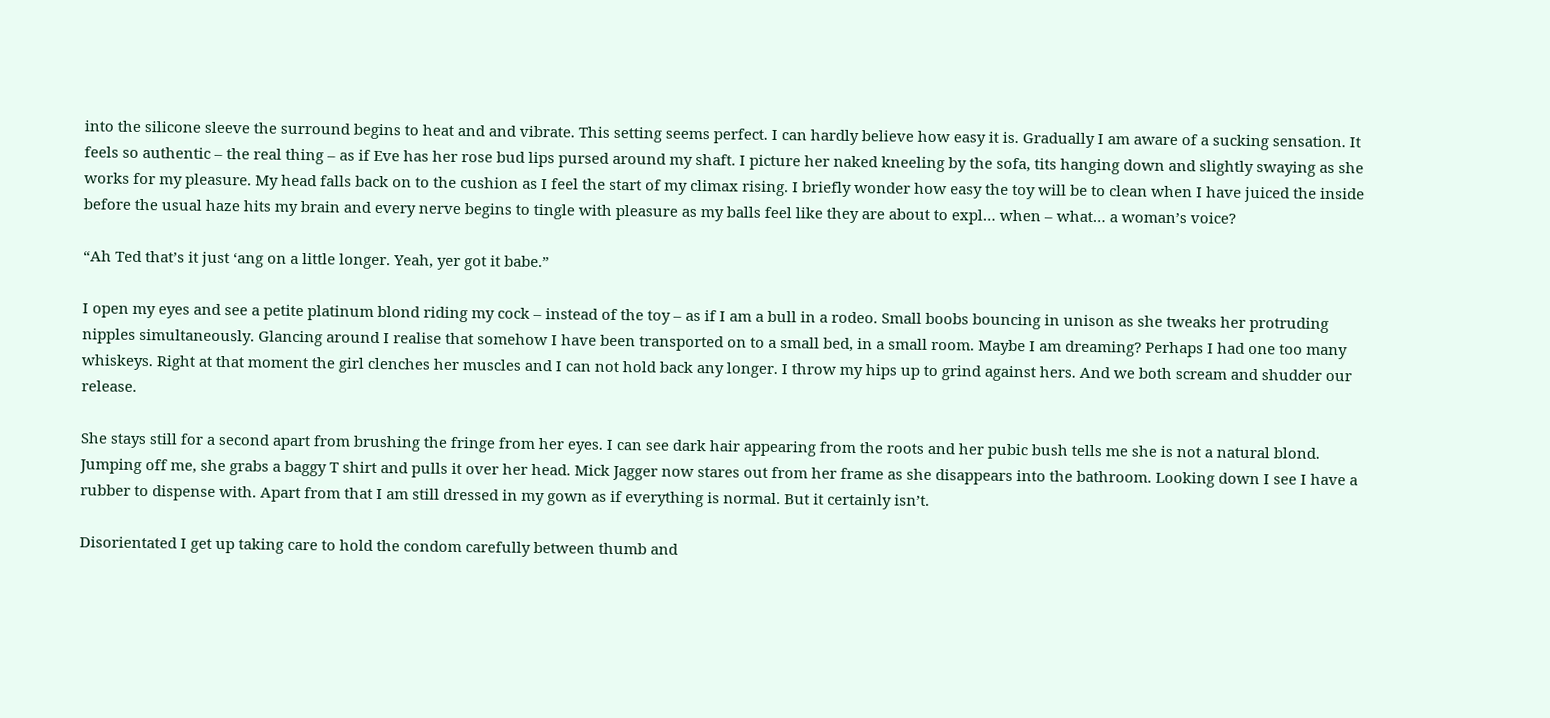into the silicone sleeve the surround begins to heat and and vibrate. This setting seems perfect. I can hardly believe how easy it is. Gradually I am aware of a sucking sensation. It feels so authentic – the real thing – as if Eve has her rose bud lips pursed around my shaft. I picture her naked kneeling by the sofa, tits hanging down and slightly swaying as she works for my pleasure. My head falls back on to the cushion as I feel the start of my climax rising. I briefly wonder how easy the toy will be to clean when I have juiced the inside before the usual haze hits my brain and every nerve begins to tingle with pleasure as my balls feel like they are about to expl… when – what… a woman’s voice?

“Ah Ted that’s it just ‘ang on a little longer. Yeah, yer got it babe.”

I open my eyes and see a petite platinum blond riding my cock – instead of the toy – as if I am a bull in a rodeo. Small boobs bouncing in unison as she tweaks her protruding nipples simultaneously. Glancing around I realise that somehow I have been transported on to a small bed, in a small room. Maybe I am dreaming? Perhaps I had one too many whiskeys. Right at that moment the girl clenches her muscles and I can not hold back any longer. I throw my hips up to grind against hers. And we both scream and shudder our release.

She stays still for a second apart from brushing the fringe from her eyes. I can see dark hair appearing from the roots and her pubic bush tells me she is not a natural blond. Jumping off me, she grabs a baggy T shirt and pulls it over her head. Mick Jagger now stares out from her frame as she disappears into the bathroom. Looking down I see I have a rubber to dispense with. Apart from that I am still dressed in my gown as if everything is normal. But it certainly isn’t.

Disorientated I get up taking care to hold the condom carefully between thumb and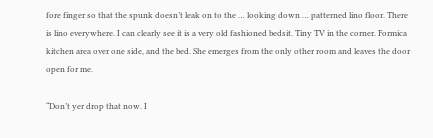fore finger so that the spunk doesn’t leak on to the … looking down … patterned lino floor. There is lino everywhere. I can clearly see it is a very old fashioned bedsit. Tiny TV in the corner. Formica kitchen area over one side, and the bed. She emerges from the only other room and leaves the door open for me.

“Don’t yer drop that now. I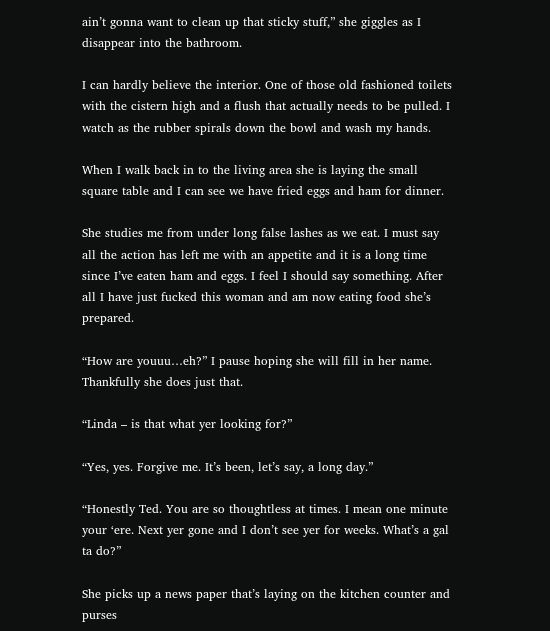ain’t gonna want to clean up that sticky stuff,” she giggles as I disappear into the bathroom.

I can hardly believe the interior. One of those old fashioned toilets with the cistern high and a flush that actually needs to be pulled. I watch as the rubber spirals down the bowl and wash my hands.

When I walk back in to the living area she is laying the small square table and I can see we have fried eggs and ham for dinner.

She studies me from under long false lashes as we eat. I must say all the action has left me with an appetite and it is a long time since I’ve eaten ham and eggs. I feel I should say something. After all I have just fucked this woman and am now eating food she’s prepared.

“How are youuu…eh?” I pause hoping she will fill in her name. Thankfully she does just that.

“Linda – is that what yer looking for?”

“Yes, yes. Forgive me. It’s been, let’s say, a long day.”

“Honestly Ted. You are so thoughtless at times. I mean one minute your ‘ere. Next yer gone and I don’t see yer for weeks. What’s a gal ta do?”

She picks up a news paper that’s laying on the kitchen counter and purses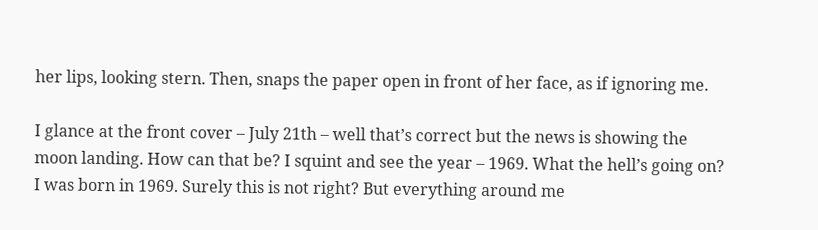her lips, looking stern. Then, snaps the paper open in front of her face, as if ignoring me.

I glance at the front cover – July 21th – well that’s correct but the news is showing the moon landing. How can that be? I squint and see the year – 1969. What the hell’s going on? I was born in 1969. Surely this is not right? But everything around me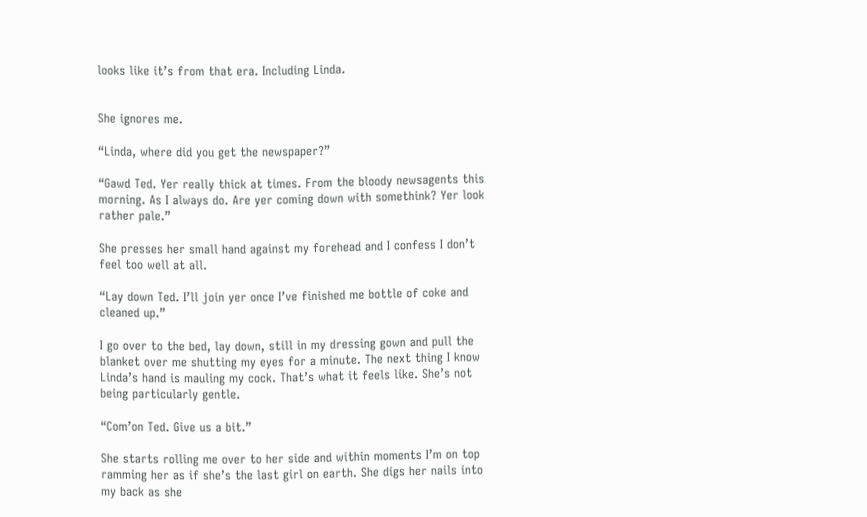looks like it’s from that era. Including Linda.


She ignores me.

“Linda, where did you get the newspaper?”

“Gawd Ted. Yer really thick at times. From the bloody newsagents this morning. As I always do. Are yer coming down with somethink? Yer look rather pale.”

She presses her small hand against my forehead and I confess I don’t feel too well at all.

“Lay down Ted. I’ll join yer once I’ve finished me bottle of coke and cleaned up.”

I go over to the bed, lay down, still in my dressing gown and pull the blanket over me shutting my eyes for a minute. The next thing I know Linda’s hand is mauling my cock. That’s what it feels like. She’s not being particularly gentle.

“Com’on Ted. Give us a bit.”

She starts rolling me over to her side and within moments I’m on top ramming her as if she’s the last girl on earth. She digs her nails into my back as she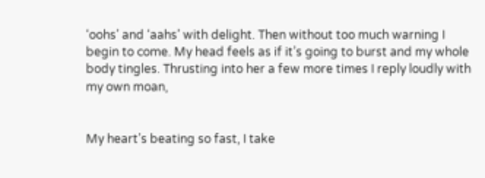‘oohs’ and ‘aahs’ with delight. Then without too much warning I begin to come. My head feels as if it’s going to burst and my whole body tingles. Thrusting into her a few more times I reply loudly with my own moan,


My heart’s beating so fast, I take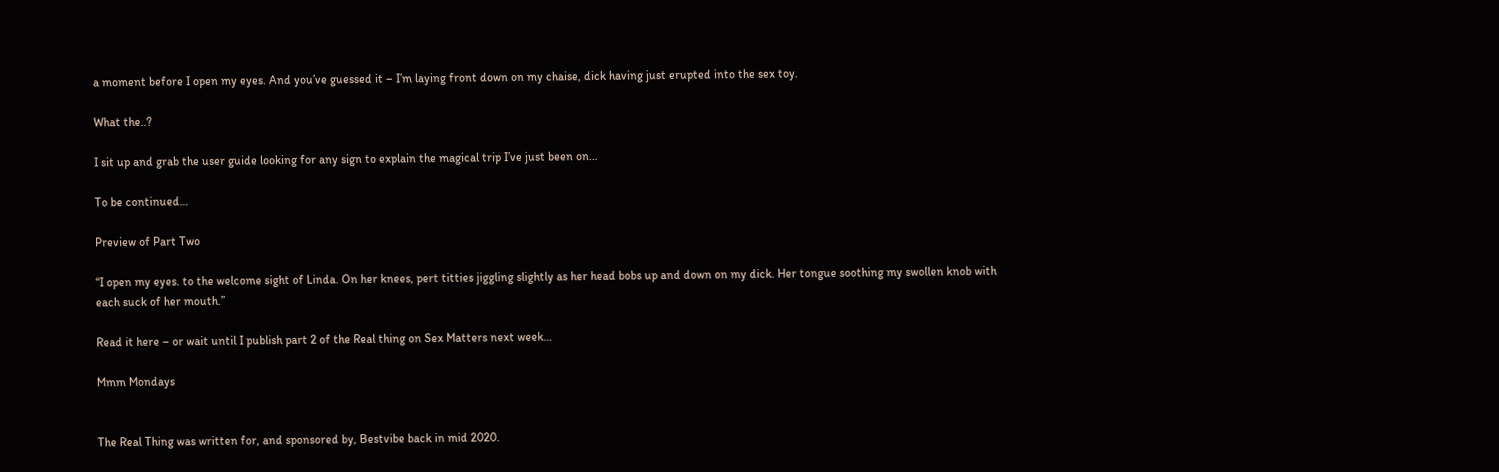a moment before I open my eyes. And you’ve guessed it – I’m laying front down on my chaise, dick having just erupted into the sex toy.

What the..?

I sit up and grab the user guide looking for any sign to explain the magical trip I’ve just been on…

To be continued…

Preview of Part Two

“I open my eyes. to the welcome sight of Linda. On her knees, pert titties jiggling slightly as her head bobs up and down on my dick. Her tongue soothing my swollen knob with each suck of her mouth.”

Read it here – or wait until I publish part 2 of the Real thing on Sex Matters next week…

Mmm Mondays


The Real Thing was written for, and sponsored by, Bestvibe back in mid 2020.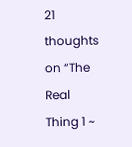21 thoughts on “The Real Thing 1 ~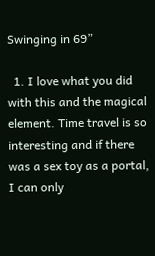Swinging in 69”

  1. I love what you did with this and the magical element. Time travel is so interesting and if there was a sex toy as a portal, I can only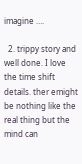imagine ….

  2. trippy story and well done. I love the time shift details. ther emight be nothing like the real thing but the mind can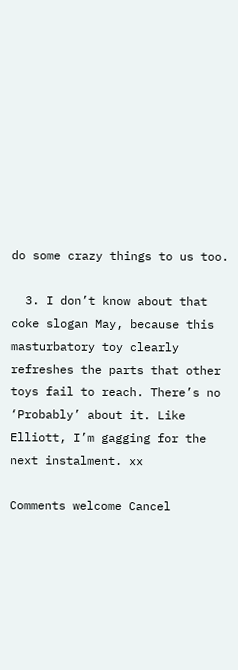do some crazy things to us too.

  3. I don’t know about that coke slogan May, because this masturbatory toy clearly refreshes the parts that other toys fail to reach. There’s no ‘Probably’ about it. Like Elliott, I’m gagging for the next instalment. xx

Comments welcome Cancel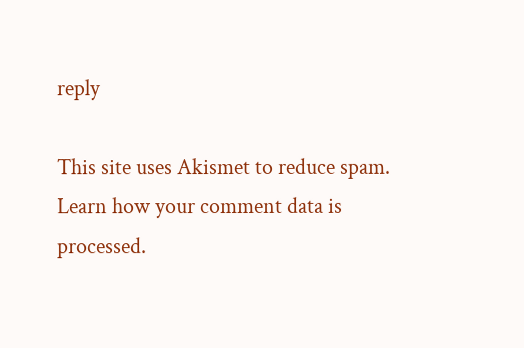reply

This site uses Akismet to reduce spam. Learn how your comment data is processed.